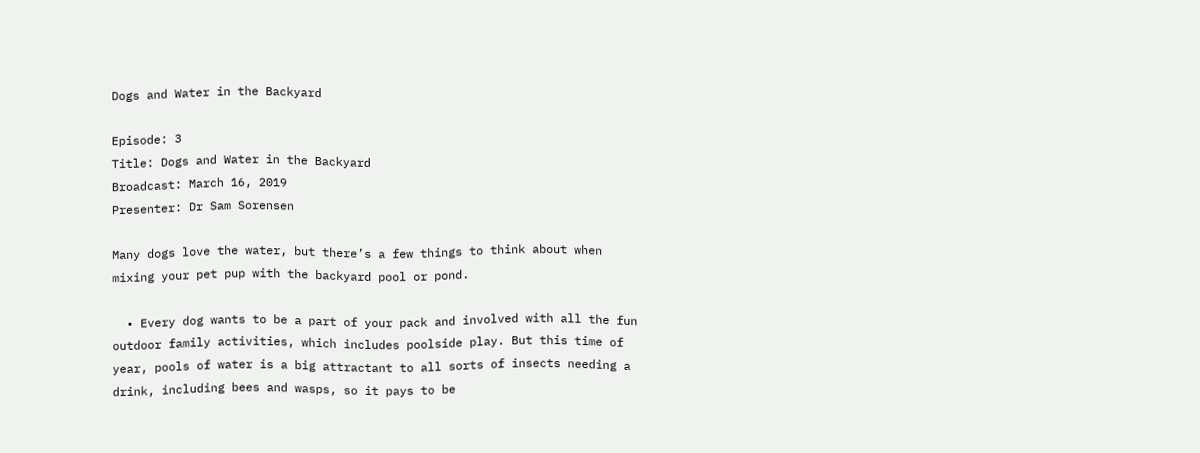Dogs and Water in the Backyard

Episode: 3
Title: Dogs and Water in the Backyard
Broadcast: March 16, 2019
Presenter: Dr Sam Sorensen

Many dogs love the water, but there’s a few things to think about when mixing your pet pup with the backyard pool or pond.

  • Every dog wants to be a part of your pack and involved with all the fun outdoor family activities, which includes poolside play. But this time of year, pools of water is a big attractant to all sorts of insects needing a drink, including bees and wasps, so it pays to be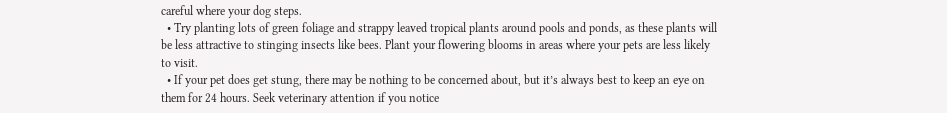careful where your dog steps.
  • Try planting lots of green foliage and strappy leaved tropical plants around pools and ponds, as these plants will be less attractive to stinging insects like bees. Plant your flowering blooms in areas where your pets are less likely to visit.
  • If your pet does get stung, there may be nothing to be concerned about, but it’s always best to keep an eye on them for 24 hours. Seek veterinary attention if you notice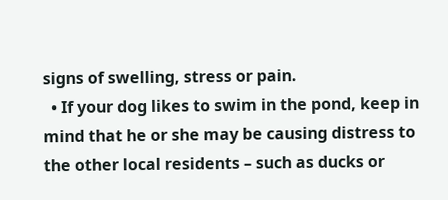signs of swelling, stress or pain.
  • If your dog likes to swim in the pond, keep in mind that he or she may be causing distress to the other local residents – such as ducks or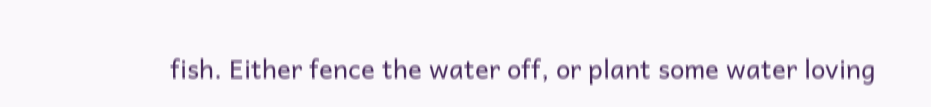fish. Either fence the water off, or plant some water loving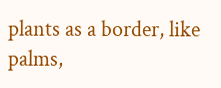plants as a border, like palms,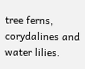tree ferns, corydalines and water lilies.